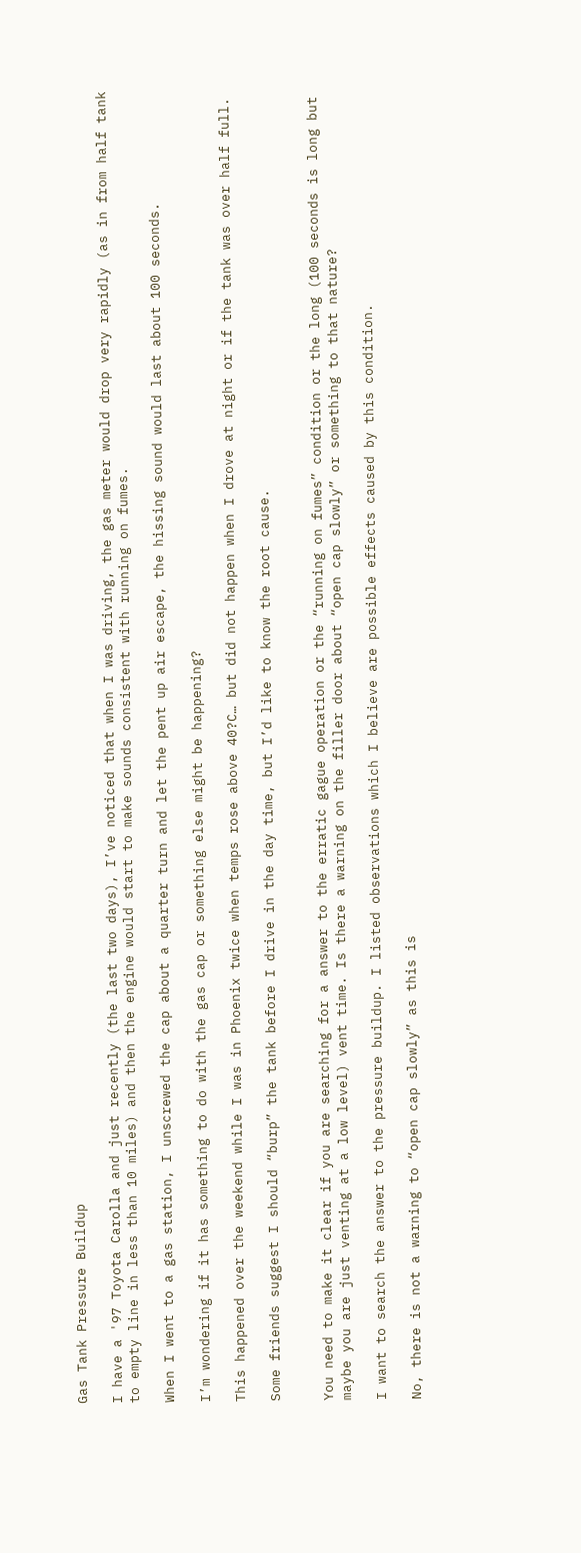Gas Tank Pressure Buildup

I have a '97 Toyota Carolla and just recently (the last two days), I’ve noticed that when I was driving, the gas meter would drop very rapidly (as in from half tank to empty line in less than 10 miles) and then the engine would start to make sounds consistent with running on fumes.

When I went to a gas station, I unscrewed the cap about a quarter turn and let the pent up air escape, the hissing sound would last about 100 seconds.

I’m wondering if it has something to do with the gas cap or something else might be happening?

This happened over the weekend while I was in Phoenix twice when temps rose above 40?C… but did not happen when I drove at night or if the tank was over half full.

Some friends suggest I should “burp” the tank before I drive in the day time, but I’d like to know the root cause.


You need to make it clear if you are searching for a answer to the erratic gague operation or the “running on fumes” condition or the long (100 seconds is long but maybe you are just venting at a low level) vent time. Is there a warning on the filler door about “open cap slowly” or something to that nature?

I want to search the answer to the pressure buildup. I listed observations which I believe are possible effects caused by this condition.

No, there is not a warning to “open cap slowly” as this is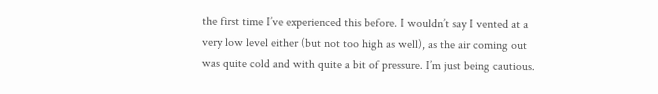the first time I’ve experienced this before. I wouldn’t say I vented at a very low level either (but not too high as well), as the air coming out was quite cold and with quite a bit of pressure. I’m just being cautious.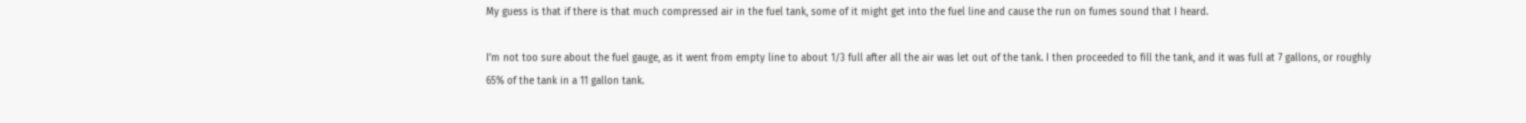My guess is that if there is that much compressed air in the fuel tank, some of it might get into the fuel line and cause the run on fumes sound that I heard.

I’m not too sure about the fuel gauge, as it went from empty line to about 1/3 full after all the air was let out of the tank. I then proceeded to fill the tank, and it was full at 7 gallons, or roughly 65% of the tank in a 11 gallon tank.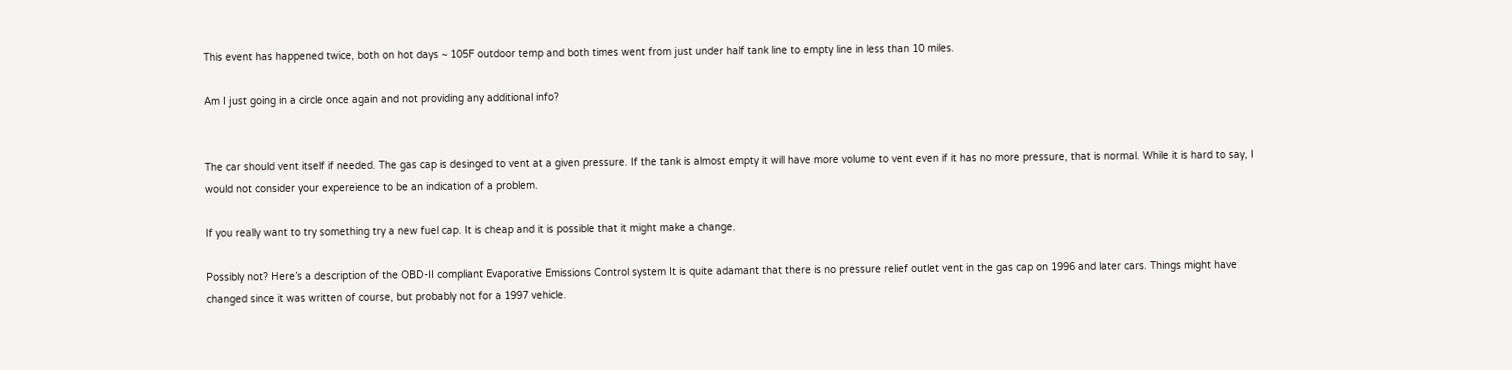This event has happened twice, both on hot days ~ 105F outdoor temp and both times went from just under half tank line to empty line in less than 10 miles.

Am I just going in a circle once again and not providing any additional info?


The car should vent itself if needed. The gas cap is desinged to vent at a given pressure. If the tank is almost empty it will have more volume to vent even if it has no more pressure, that is normal. While it is hard to say, I would not consider your expereience to be an indication of a problem.

If you really want to try something try a new fuel cap. It is cheap and it is possible that it might make a change.

Possibly not? Here’s a description of the OBD-II compliant Evaporative Emissions Control system It is quite adamant that there is no pressure relief outlet vent in the gas cap on 1996 and later cars. Things might have changed since it was written of course, but probably not for a 1997 vehicle.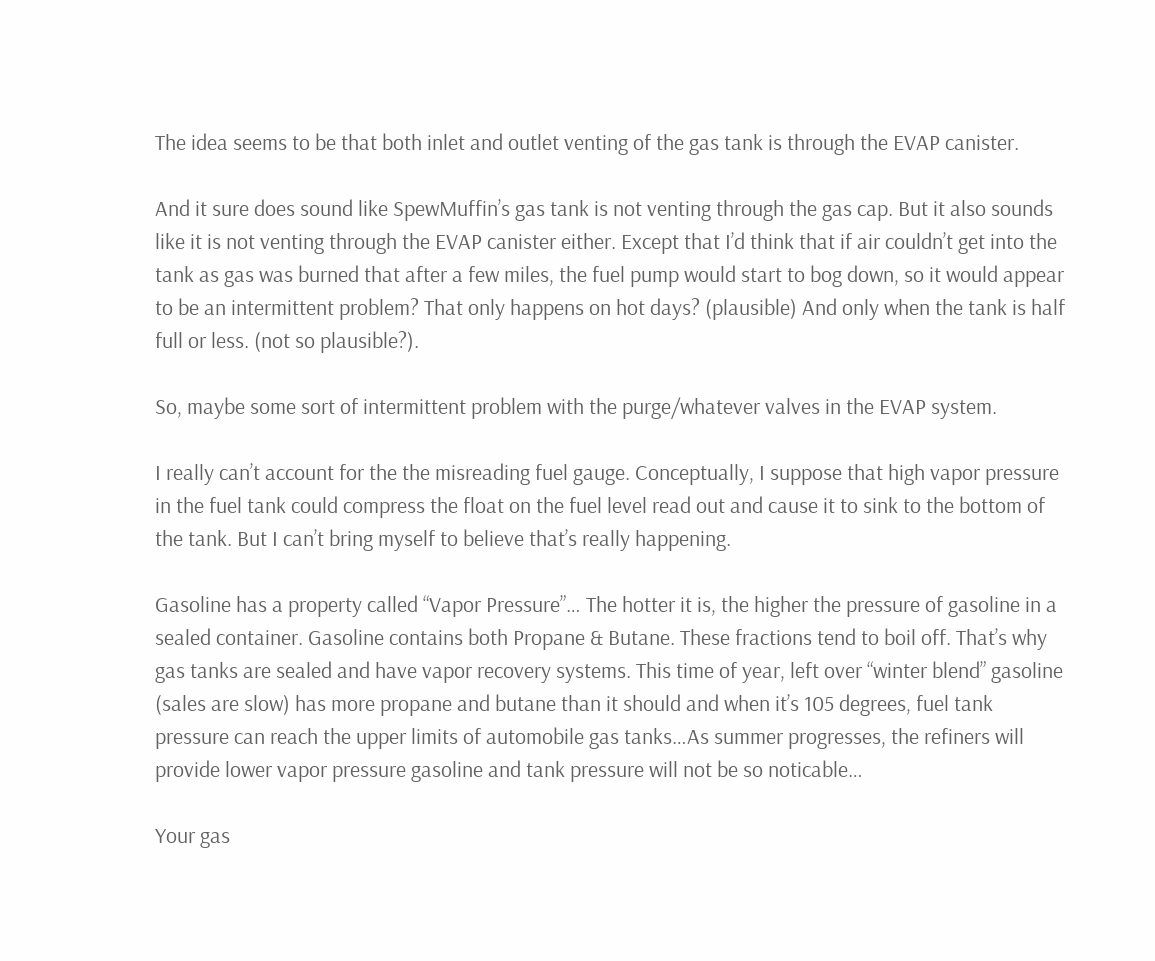The idea seems to be that both inlet and outlet venting of the gas tank is through the EVAP canister.

And it sure does sound like SpewMuffin’s gas tank is not venting through the gas cap. But it also sounds like it is not venting through the EVAP canister either. Except that I’d think that if air couldn’t get into the tank as gas was burned that after a few miles, the fuel pump would start to bog down, so it would appear to be an intermittent problem? That only happens on hot days? (plausible) And only when the tank is half full or less. (not so plausible?).

So, maybe some sort of intermittent problem with the purge/whatever valves in the EVAP system.

I really can’t account for the the misreading fuel gauge. Conceptually, I suppose that high vapor pressure in the fuel tank could compress the float on the fuel level read out and cause it to sink to the bottom of the tank. But I can’t bring myself to believe that’s really happening.

Gasoline has a property called “Vapor Pressure”… The hotter it is, the higher the pressure of gasoline in a sealed container. Gasoline contains both Propane & Butane. These fractions tend to boil off. That’s why gas tanks are sealed and have vapor recovery systems. This time of year, left over “winter blend” gasoline (sales are slow) has more propane and butane than it should and when it’s 105 degrees, fuel tank pressure can reach the upper limits of automobile gas tanks…As summer progresses, the refiners will provide lower vapor pressure gasoline and tank pressure will not be so noticable…

Your gas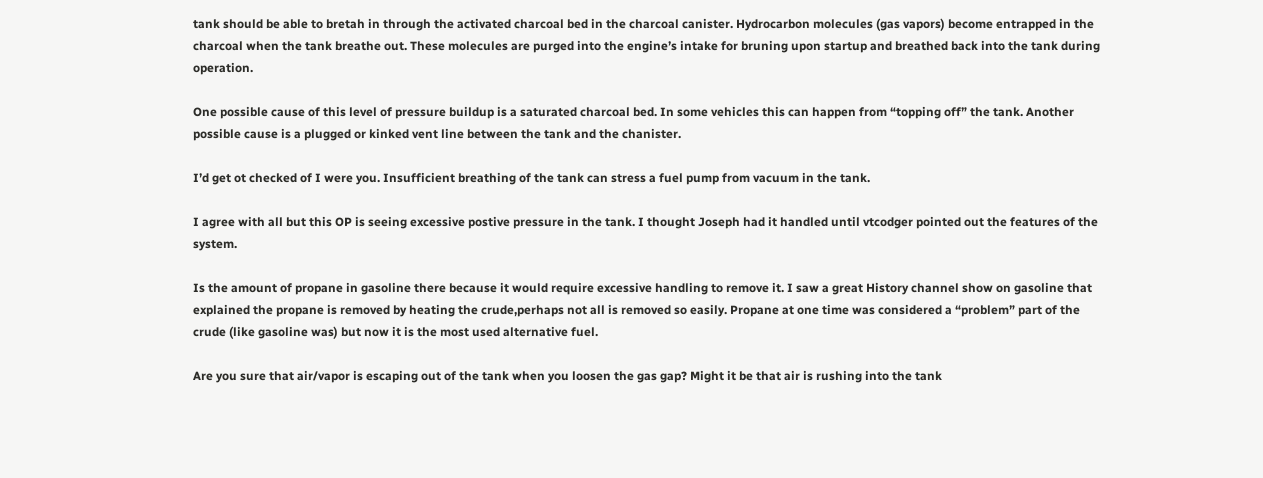tank should be able to bretah in through the activated charcoal bed in the charcoal canister. Hydrocarbon molecules (gas vapors) become entrapped in the charcoal when the tank breathe out. These molecules are purged into the engine’s intake for bruning upon startup and breathed back into the tank during operation.

One possible cause of this level of pressure buildup is a saturated charcoal bed. In some vehicles this can happen from “topping off” the tank. Another possible cause is a plugged or kinked vent line between the tank and the chanister.

I’d get ot checked of I were you. Insufficient breathing of the tank can stress a fuel pump from vacuum in the tank.

I agree with all but this OP is seeing excessive postive pressure in the tank. I thought Joseph had it handled until vtcodger pointed out the features of the system.

Is the amount of propane in gasoline there because it would require excessive handling to remove it. I saw a great History channel show on gasoline that explained the propane is removed by heating the crude,perhaps not all is removed so easily. Propane at one time was considered a “problem” part of the crude (like gasoline was) but now it is the most used alternative fuel.

Are you sure that air/vapor is escaping out of the tank when you loosen the gas gap? Might it be that air is rushing into the tank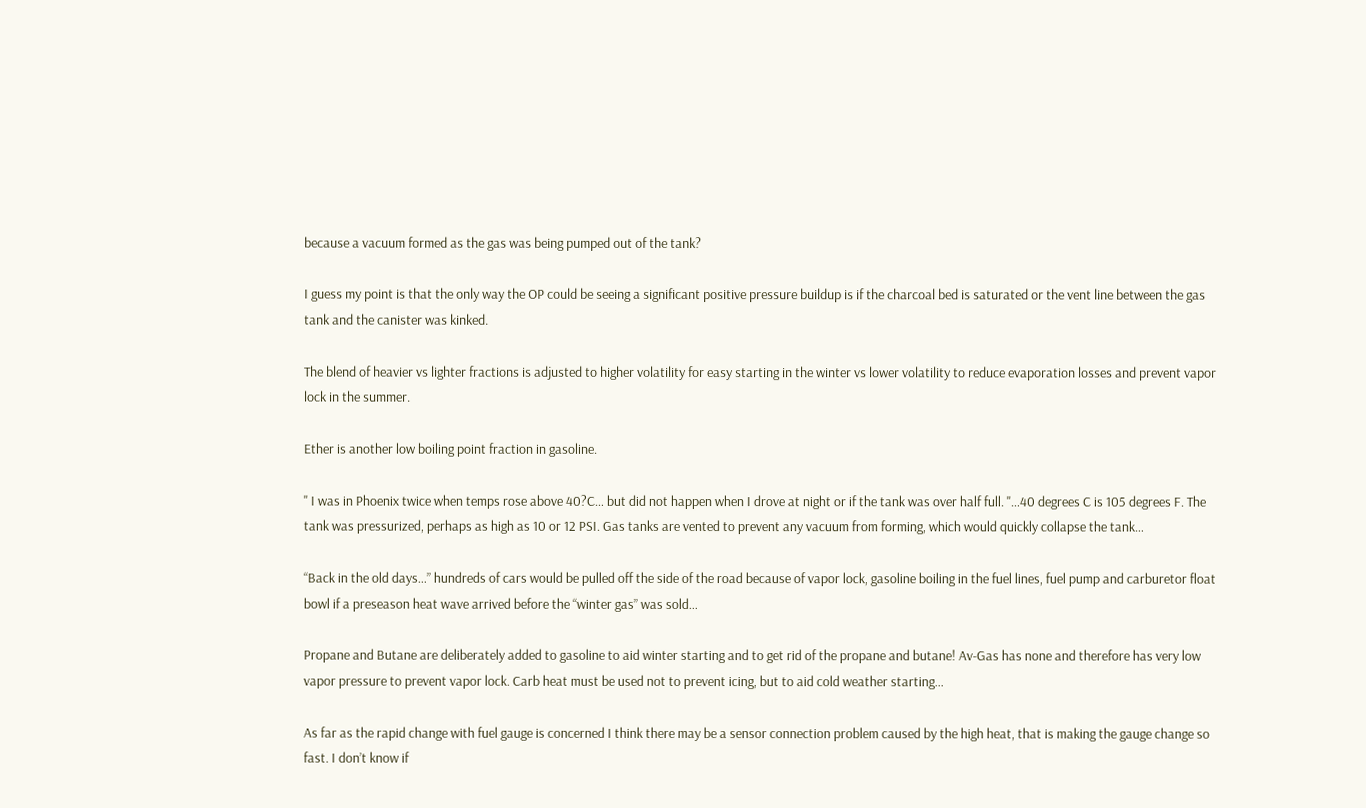because a vacuum formed as the gas was being pumped out of the tank?

I guess my point is that the only way the OP could be seeing a significant positive pressure buildup is if the charcoal bed is saturated or the vent line between the gas tank and the canister was kinked.

The blend of heavier vs lighter fractions is adjusted to higher volatility for easy starting in the winter vs lower volatility to reduce evaporation losses and prevent vapor lock in the summer.

Ether is another low boiling point fraction in gasoline.

" I was in Phoenix twice when temps rose above 40?C… but did not happen when I drove at night or if the tank was over half full. "…40 degrees C is 105 degrees F. The tank was pressurized, perhaps as high as 10 or 12 PSI. Gas tanks are vented to prevent any vacuum from forming, which would quickly collapse the tank…

“Back in the old days…” hundreds of cars would be pulled off the side of the road because of vapor lock, gasoline boiling in the fuel lines, fuel pump and carburetor float bowl if a preseason heat wave arrived before the “winter gas” was sold…

Propane and Butane are deliberately added to gasoline to aid winter starting and to get rid of the propane and butane! Av-Gas has none and therefore has very low vapor pressure to prevent vapor lock. Carb heat must be used not to prevent icing, but to aid cold weather starting…

As far as the rapid change with fuel gauge is concerned I think there may be a sensor connection problem caused by the high heat, that is making the gauge change so fast. I don’t know if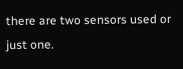there are two sensors used or just one.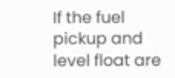If the fuel pickup and level float are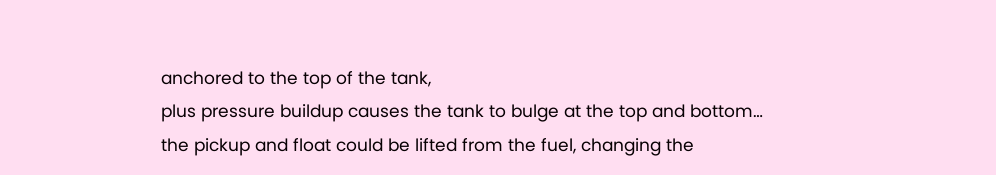anchored to the top of the tank,
plus pressure buildup causes the tank to bulge at the top and bottom…
the pickup and float could be lifted from the fuel, changing the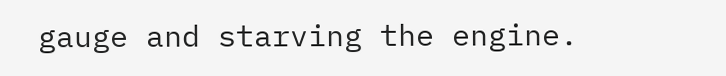gauge and starving the engine.